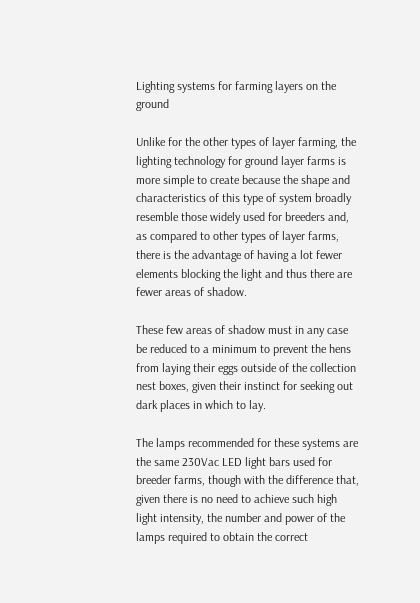Lighting systems for farming layers on the ground

Unlike for the other types of layer farming, the lighting technology for ground layer farms is more simple to create because the shape and characteristics of this type of system broadly resemble those widely used for breeders and, as compared to other types of layer farms, there is the advantage of having a lot fewer elements blocking the light and thus there are fewer areas of shadow.

These few areas of shadow must in any case be reduced to a minimum to prevent the hens from laying their eggs outside of the collection nest boxes, given their instinct for seeking out dark places in which to lay.

The lamps recommended for these systems are the same 230Vac LED light bars used for breeder farms, though with the difference that, given there is no need to achieve such high light intensity, the number and power of the lamps required to obtain the correct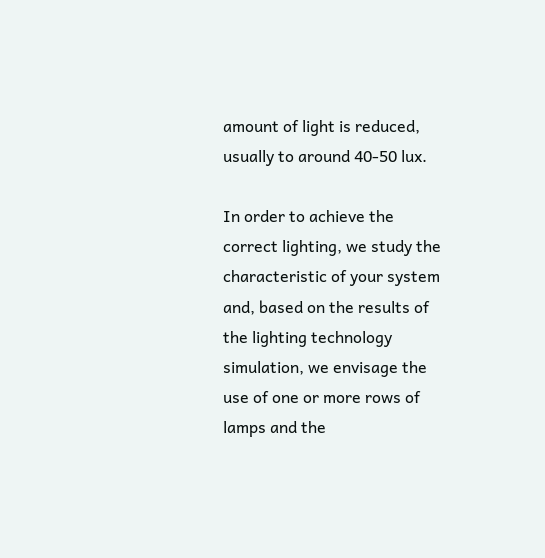amount of light is reduced, usually to around 40-50 lux.

In order to achieve the correct lighting, we study the characteristic of your system and, based on the results of the lighting technology simulation, we envisage the use of one or more rows of lamps and the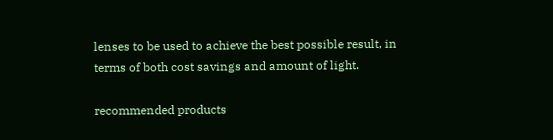lenses to be used to achieve the best possible result, in terms of both cost savings and amount of light.

recommended products